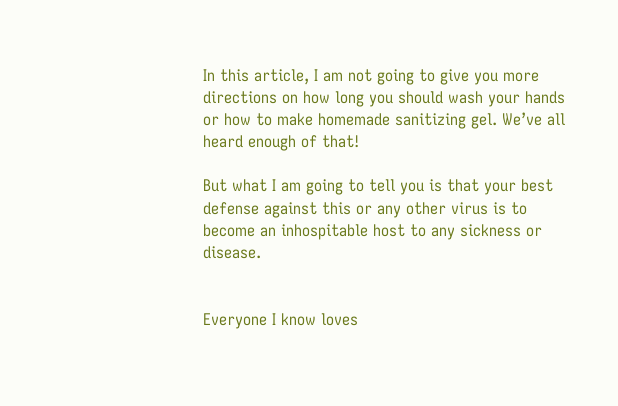In this article, I am not going to give you more directions on how long you should wash your hands or how to make homemade sanitizing gel. We’ve all heard enough of that!

But what I am going to tell you is that your best defense against this or any other virus is to become an inhospitable host to any sickness or disease.


Everyone I know loves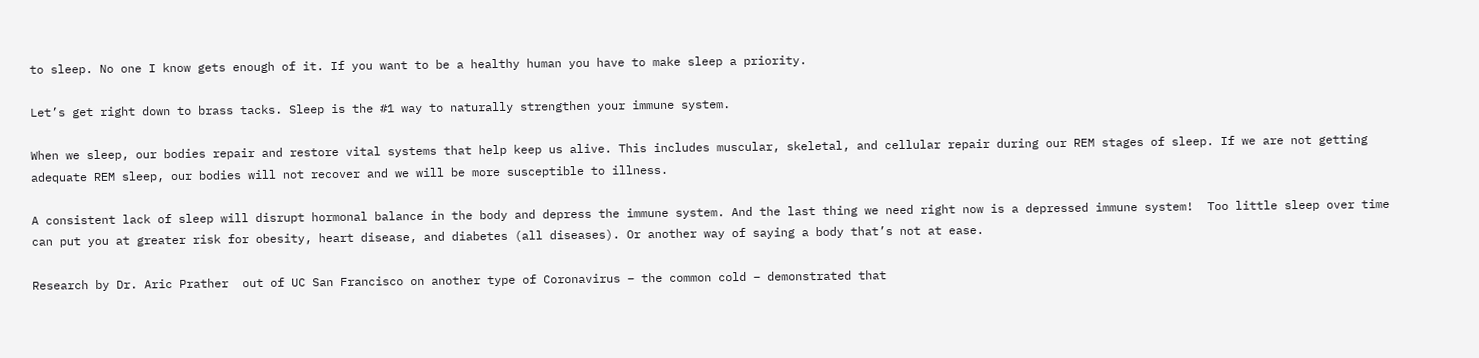to sleep. No one I know gets enough of it. If you want to be a healthy human you have to make sleep a priority.

Let’s get right down to brass tacks. Sleep is the #1 way to naturally strengthen your immune system.

When we sleep, our bodies repair and restore vital systems that help keep us alive. This includes muscular, skeletal, and cellular repair during our REM stages of sleep. If we are not getting adequate REM sleep, our bodies will not recover and we will be more susceptible to illness.

A consistent lack of sleep will disrupt hormonal balance in the body and depress the immune system. And the last thing we need right now is a depressed immune system!  Too little sleep over time can put you at greater risk for obesity, heart disease, and diabetes (all diseases). Or another way of saying a body that’s not at ease.

Research by Dr. Aric Prather  out of UC San Francisco on another type of Coronavirus – the common cold – demonstrated that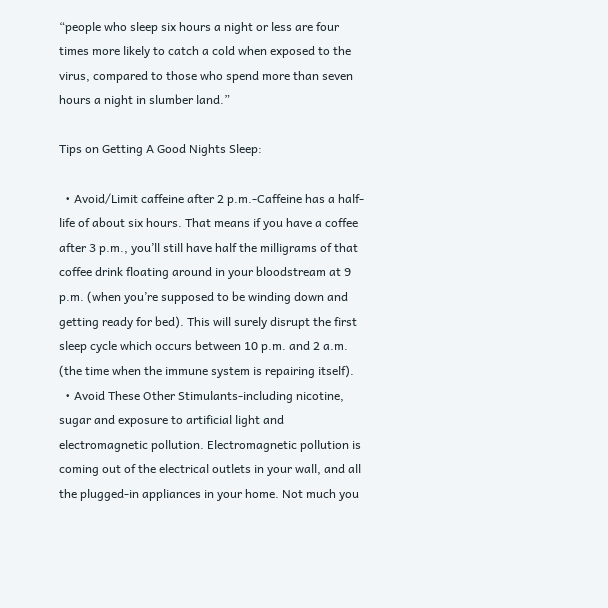“people who sleep six hours a night or less are four times more likely to catch a cold when exposed to the virus, compared to those who spend more than seven hours a night in slumber land.”

Tips on Getting A Good Nights Sleep:

  • Avoid/Limit caffeine after 2 p.m.-Caffeine has a half-life of about six hours. That means if you have a coffee after 3 p.m., you’ll still have half the milligrams of that coffee drink floating around in your bloodstream at 9 p.m. (when you’re supposed to be winding down and getting ready for bed). This will surely disrupt the first sleep cycle which occurs between 10 p.m. and 2 a.m. (the time when the immune system is repairing itself).
  • Avoid These Other Stimulants-including nicotine, sugar and exposure to artificial light and electromagnetic pollution. Electromagnetic pollution is coming out of the electrical outlets in your wall, and all the plugged-in appliances in your home. Not much you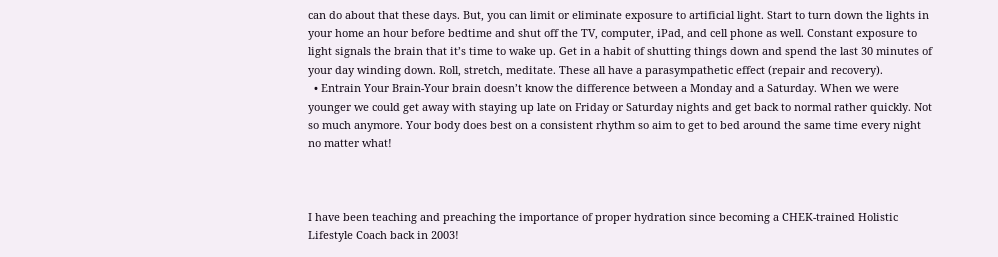can do about that these days. But, you can limit or eliminate exposure to artificial light. Start to turn down the lights in your home an hour before bedtime and shut off the TV, computer, iPad, and cell phone as well. Constant exposure to light signals the brain that it’s time to wake up. Get in a habit of shutting things down and spend the last 30 minutes of your day winding down. Roll, stretch, meditate. These all have a parasympathetic effect (repair and recovery).
  • Entrain Your Brain-Your brain doesn’t know the difference between a Monday and a Saturday. When we were younger we could get away with staying up late on Friday or Saturday nights and get back to normal rather quickly. Not so much anymore. Your body does best on a consistent rhythm so aim to get to bed around the same time every night no matter what!



I have been teaching and preaching the importance of proper hydration since becoming a CHEK-trained Holistic Lifestyle Coach back in 2003!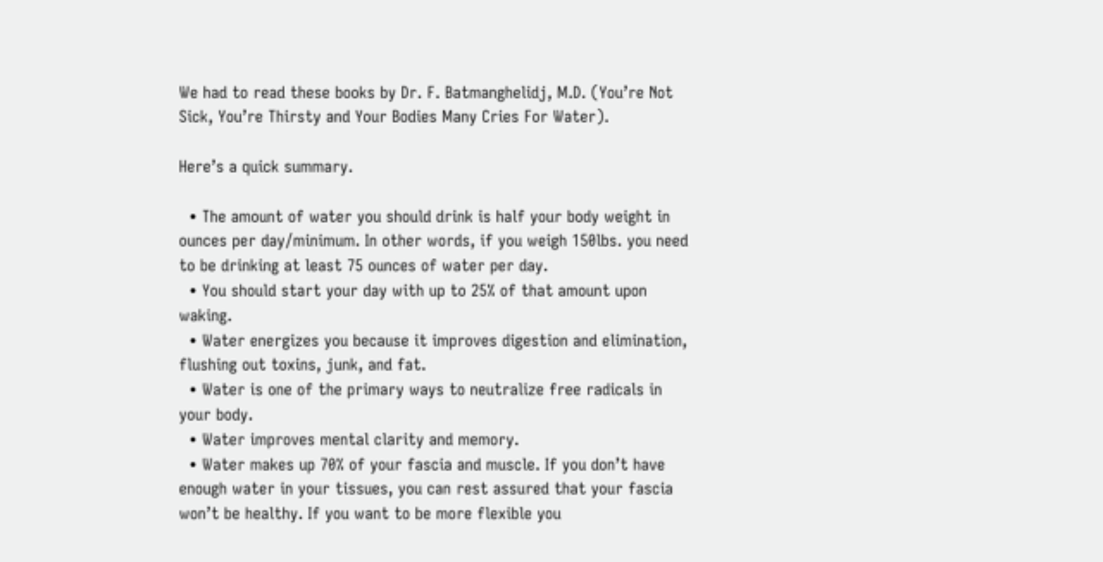We had to read these books by Dr. F. Batmanghelidj, M.D. (You’re Not Sick, You’re Thirsty and Your Bodies Many Cries For Water).

Here’s a quick summary.

  • The amount of water you should drink is half your body weight in ounces per day/minimum. In other words, if you weigh 150lbs. you need to be drinking at least 75 ounces of water per day.
  • You should start your day with up to 25% of that amount upon waking.
  • Water energizes you because it improves digestion and elimination, flushing out toxins, junk, and fat.
  • Water is one of the primary ways to neutralize free radicals in your body.
  • Water improves mental clarity and memory.
  • Water makes up 70% of your fascia and muscle. If you don’t have enough water in your tissues, you can rest assured that your fascia won’t be healthy. If you want to be more flexible you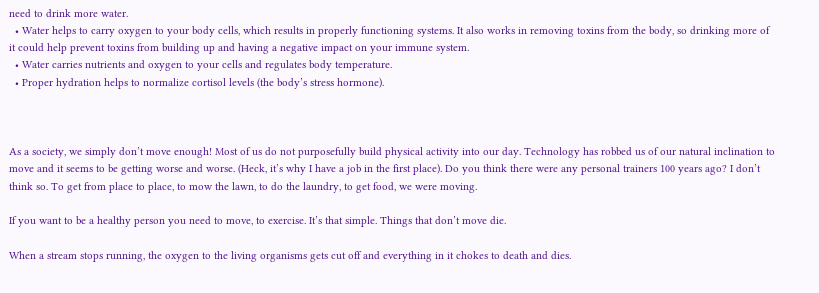need to drink more water.
  • Water helps to carry oxygen to your body cells, which results in properly functioning systems. It also works in removing toxins from the body, so drinking more of it could help prevent toxins from building up and having a negative impact on your immune system.
  • Water carries nutrients and oxygen to your cells and regulates body temperature.
  • Proper hydration helps to normalize cortisol levels (the body’s stress hormone).



As a society, we simply don’t move enough! Most of us do not purposefully build physical activity into our day. Technology has robbed us of our natural inclination to move and it seems to be getting worse and worse. (Heck, it’s why I have a job in the first place). Do you think there were any personal trainers 100 years ago? I don’t think so. To get from place to place, to mow the lawn, to do the laundry, to get food, we were moving.

If you want to be a healthy person you need to move, to exercise. It’s that simple. Things that don’t move die.

When a stream stops running, the oxygen to the living organisms gets cut off and everything in it chokes to death and dies.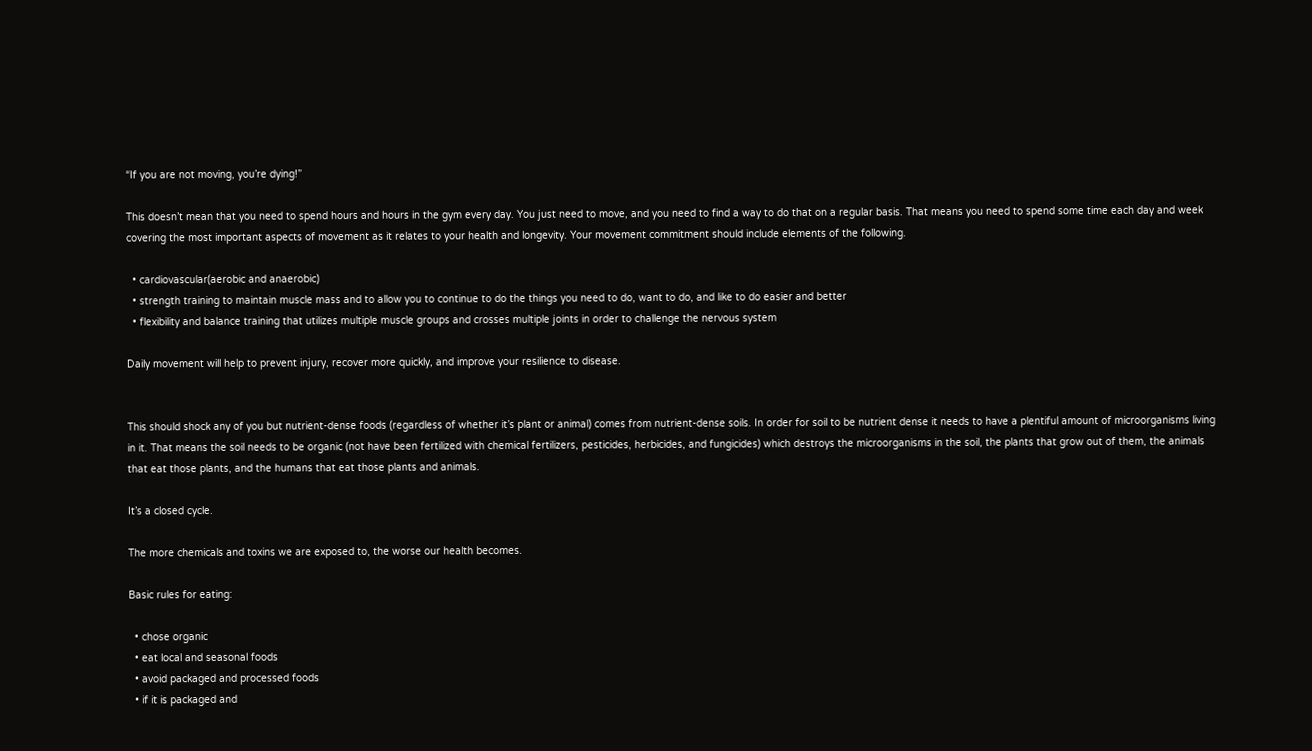“If you are not moving, you’re dying!”

This doesn’t mean that you need to spend hours and hours in the gym every day. You just need to move, and you need to find a way to do that on a regular basis. That means you need to spend some time each day and week covering the most important aspects of movement as it relates to your health and longevity. Your movement commitment should include elements of the following.

  • cardiovascular(aerobic and anaerobic)
  • strength training to maintain muscle mass and to allow you to continue to do the things you need to do, want to do, and like to do easier and better
  • flexibility and balance training that utilizes multiple muscle groups and crosses multiple joints in order to challenge the nervous system

Daily movement will help to prevent injury, recover more quickly, and improve your resilience to disease.


This should shock any of you but nutrient-dense foods (regardless of whether it’s plant or animal) comes from nutrient-dense soils. In order for soil to be nutrient dense it needs to have a plentiful amount of microorganisms living in it. That means the soil needs to be organic (not have been fertilized with chemical fertilizers, pesticides, herbicides, and fungicides) which destroys the microorganisms in the soil, the plants that grow out of them, the animals that eat those plants, and the humans that eat those plants and animals.

It’s a closed cycle.

The more chemicals and toxins we are exposed to, the worse our health becomes.

Basic rules for eating:

  • chose organic
  • eat local and seasonal foods
  • avoid packaged and processed foods
  • if it is packaged and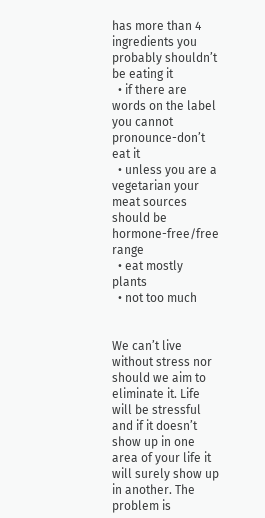has more than 4 ingredients you probably shouldn’t be eating it
  • if there are words on the label you cannot pronounce-don’t eat it
  • unless you are a vegetarian your meat sources should be hormone-free/free range
  • eat mostly plants
  • not too much


We can’t live without stress nor should we aim to eliminate it. Life will be stressful and if it doesn’t show up in one area of your life it will surely show up in another. The problem is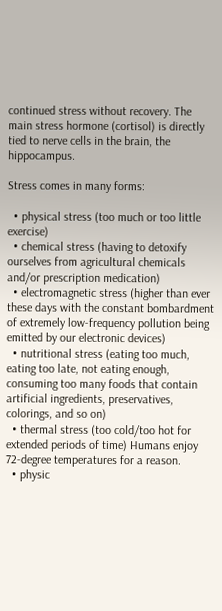continued stress without recovery. The main stress hormone (cortisol) is directly tied to nerve cells in the brain, the hippocampus.

Stress comes in many forms:

  • physical stress (too much or too little exercise)
  • chemical stress (having to detoxify ourselves from agricultural chemicals and/or prescription medication)
  • electromagnetic stress (higher than ever these days with the constant bombardment of extremely low-frequency pollution being emitted by our electronic devices)
  • nutritional stress (eating too much, eating too late, not eating enough, consuming too many foods that contain artificial ingredients, preservatives, colorings, and so on)
  • thermal stress (too cold/too hot for extended periods of time) Humans enjoy 72-degree temperatures for a reason.
  • physic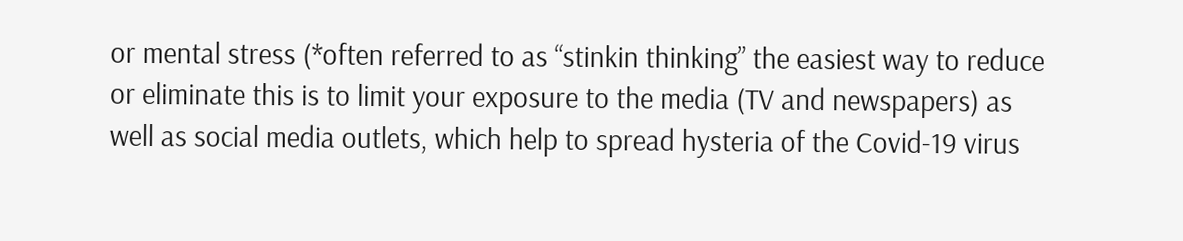or mental stress (*often referred to as “stinkin thinking” the easiest way to reduce or eliminate this is to limit your exposure to the media (TV and newspapers) as well as social media outlets, which help to spread hysteria of the Covid-19 virus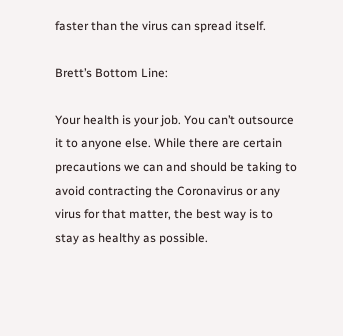faster than the virus can spread itself.

Brett’s Bottom Line:

Your health is your job. You can’t outsource it to anyone else. While there are certain precautions we can and should be taking to avoid contracting the Coronavirus or any virus for that matter, the best way is to stay as healthy as possible.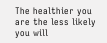The healthier you are the less likely you will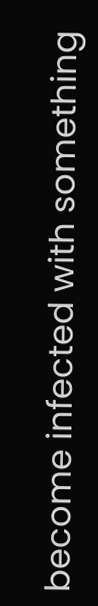become infected with something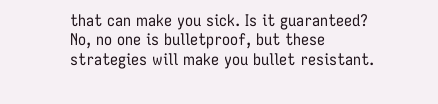that can make you sick. Is it guaranteed? No, no one is bulletproof, but these strategies will make you bullet resistant.